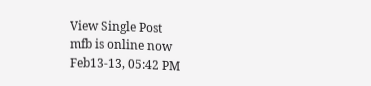View Single Post
mfb is online now
Feb13-13, 05:42 PM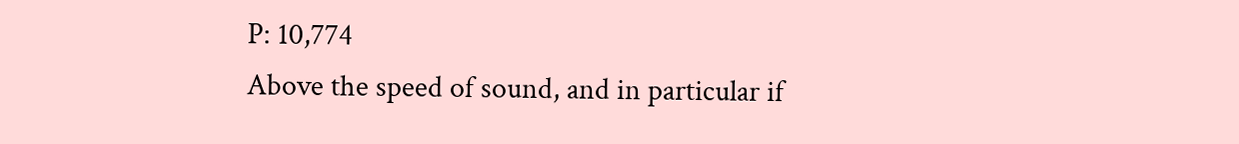P: 10,774
Above the speed of sound, and in particular if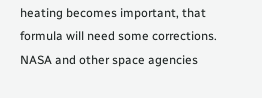heating becomes important, that formula will need some corrections.
NASA and other space agencies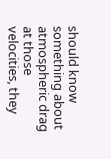should know something about atmospheric drag at those velocities, they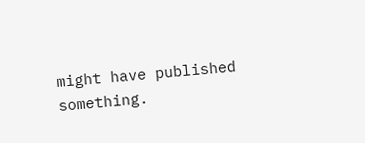might have published something.